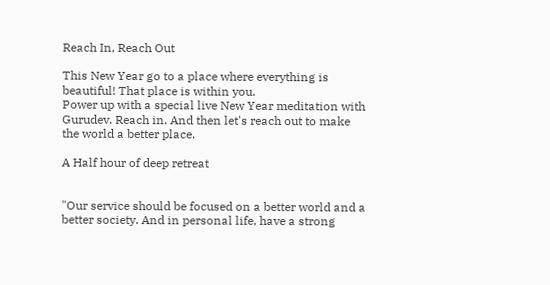Reach In, Reach Out

This New Year go to a place where everything is beautiful! That place is within you.
Power up with a special live New Year meditation with Gurudev. Reach in. And then let's reach out to make the world a better place.

A Half hour of deep retreat


"Our service should be focused on a better world and a better society. And in personal life, have a strong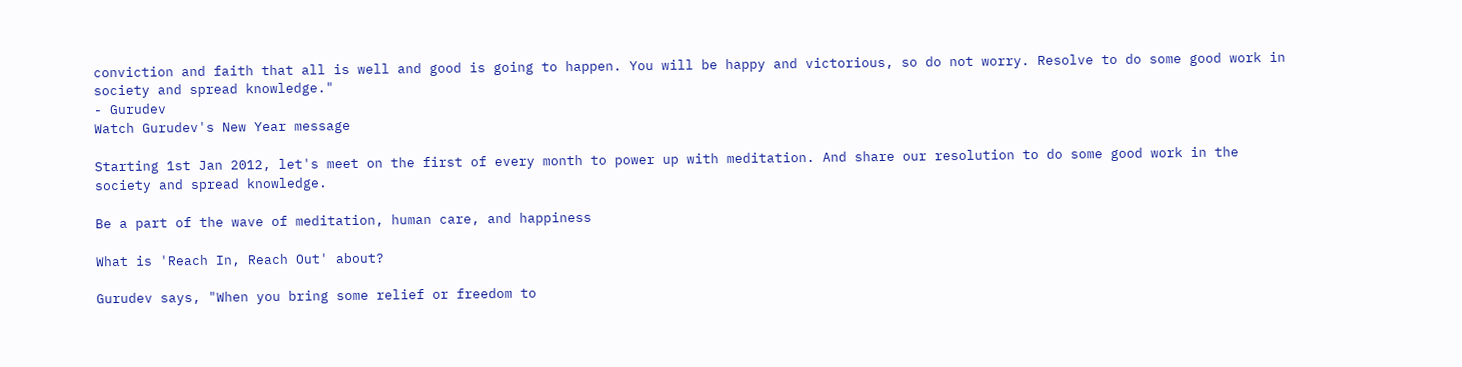conviction and faith that all is well and good is going to happen. You will be happy and victorious, so do not worry. Resolve to do some good work in society and spread knowledge."
- Gurudev
Watch Gurudev's New Year message

Starting 1st Jan 2012, let's meet on the first of every month to power up with meditation. And share our resolution to do some good work in the society and spread knowledge.

Be a part of the wave of meditation, human care, and happiness

What is 'Reach In, Reach Out' about?

Gurudev says, "When you bring some relief or freedom to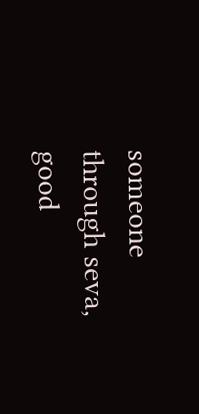someone through seva, good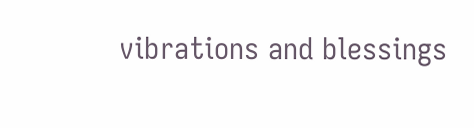vibrations and blessings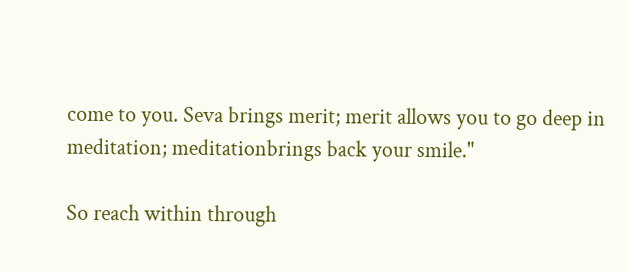come to you. Seva brings merit; merit allows you to go deep in meditation; meditationbrings back your smile."

So reach within through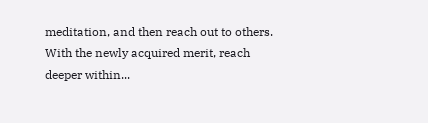meditation, and then reach out to others. With the newly acquired merit, reach deeper within...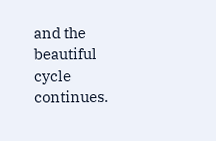and the beautiful cycle continues.